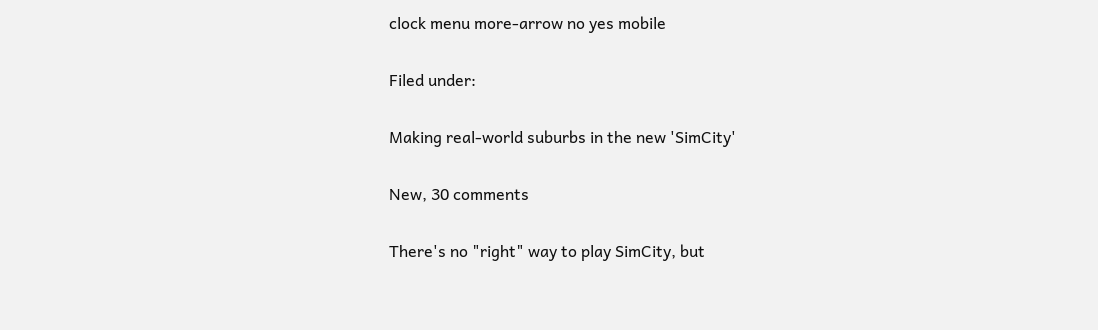clock menu more-arrow no yes mobile

Filed under:

Making real-world suburbs in the new 'SimCity'

New, 30 comments

There's no "right" way to play SimCity, but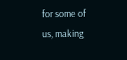for some of us, making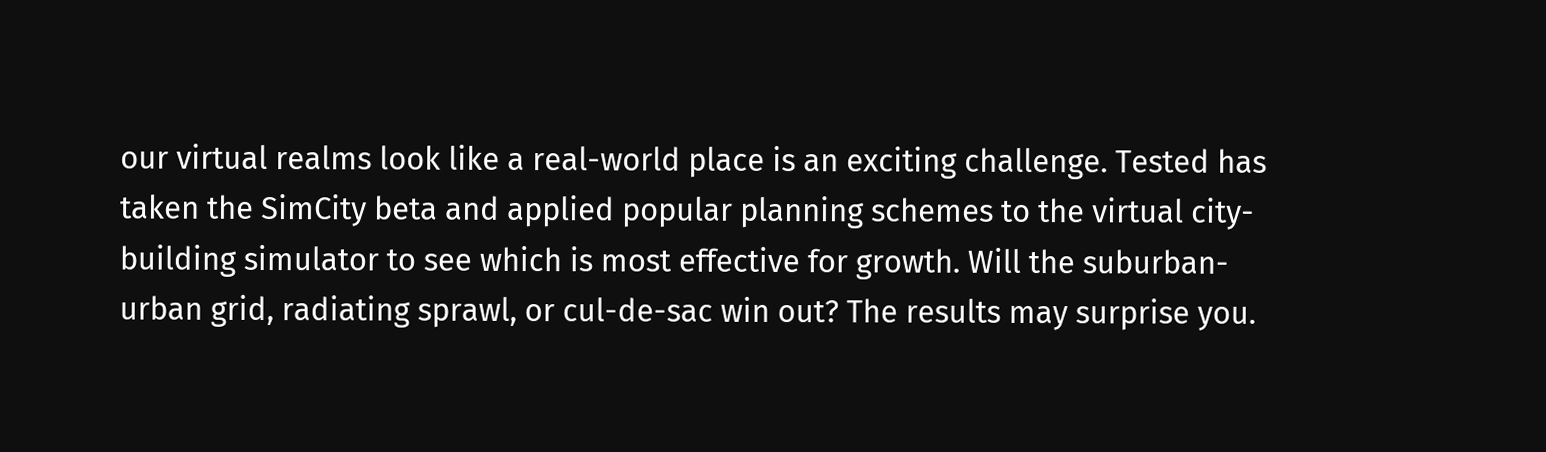our virtual realms look like a real-world place is an exciting challenge. Tested has taken the SimCity beta and applied popular planning schemes to the virtual city-building simulator to see which is most effective for growth. Will the suburban-urban grid, radiating sprawl, or cul-de-sac win out? The results may surprise you.